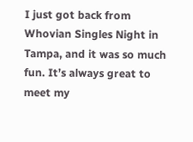I just got back from Whovian Singles Night in Tampa, and it was so much fun. It’s always great to meet my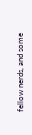fellow nerds, and some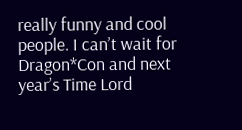really funny and cool people. I can’t wait for Dragon*Con and next year’s Time Lord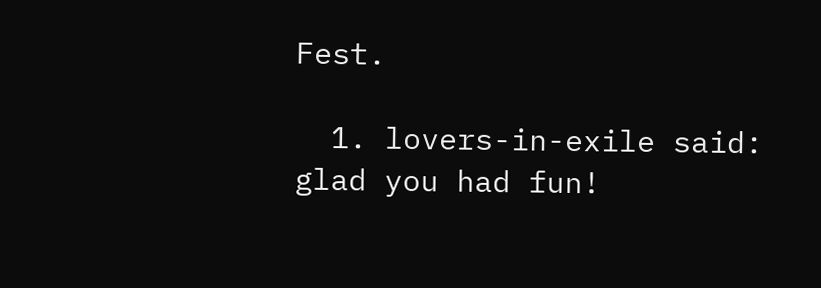Fest.

  1. lovers-in-exile said: glad you had fun!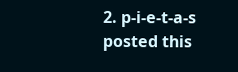2. p-i-e-t-a-s posted this